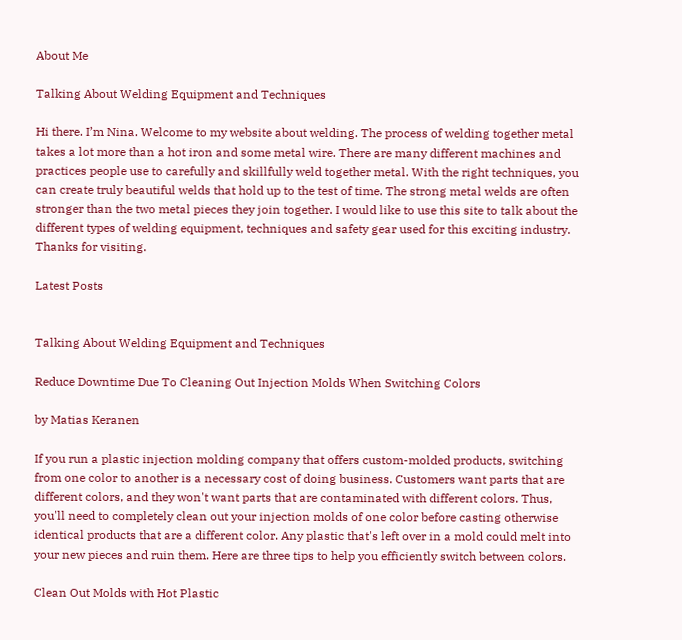About Me

Talking About Welding Equipment and Techniques

Hi there. I’m Nina. Welcome to my website about welding. The process of welding together metal takes a lot more than a hot iron and some metal wire. There are many different machines and practices people use to carefully and skillfully weld together metal. With the right techniques, you can create truly beautiful welds that hold up to the test of time. The strong metal welds are often stronger than the two metal pieces they join together. I would like to use this site to talk about the different types of welding equipment, techniques and safety gear used for this exciting industry. Thanks for visiting.

Latest Posts


Talking About Welding Equipment and Techniques

Reduce Downtime Due To Cleaning Out Injection Molds When Switching Colors

by Matias Keranen

If you run a plastic injection molding company that offers custom-molded products, switching from one color to another is a necessary cost of doing business. Customers want parts that are different colors, and they won't want parts that are contaminated with different colors. Thus, you'll need to completely clean out your injection molds of one color before casting otherwise identical products that are a different color. Any plastic that's left over in a mold could melt into your new pieces and ruin them. Here are three tips to help you efficiently switch between colors.

Clean Out Molds with Hot Plastic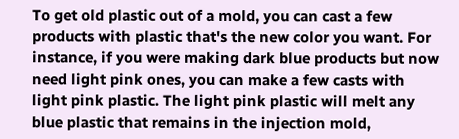To get old plastic out of a mold, you can cast a few products with plastic that's the new color you want. For instance, if you were making dark blue products but now need light pink ones, you can make a few casts with light pink plastic. The light pink plastic will melt any blue plastic that remains in the injection mold,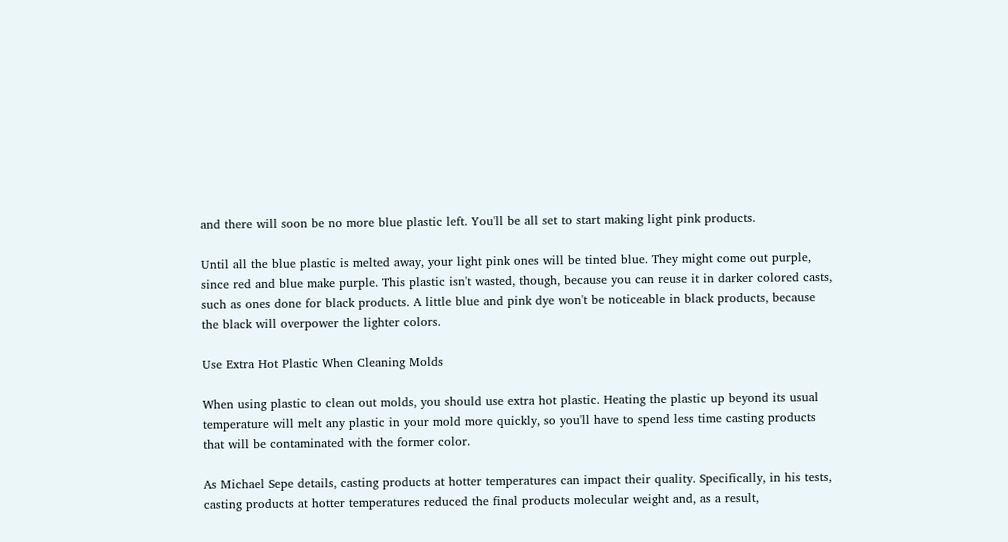and there will soon be no more blue plastic left. You'll be all set to start making light pink products.

Until all the blue plastic is melted away, your light pink ones will be tinted blue. They might come out purple, since red and blue make purple. This plastic isn't wasted, though, because you can reuse it in darker colored casts, such as ones done for black products. A little blue and pink dye won't be noticeable in black products, because the black will overpower the lighter colors.

Use Extra Hot Plastic When Cleaning Molds

When using plastic to clean out molds, you should use extra hot plastic. Heating the plastic up beyond its usual temperature will melt any plastic in your mold more quickly, so you'll have to spend less time casting products that will be contaminated with the former color.

As Michael Sepe details, casting products at hotter temperatures can impact their quality. Specifically, in his tests, casting products at hotter temperatures reduced the final products molecular weight and, as a result,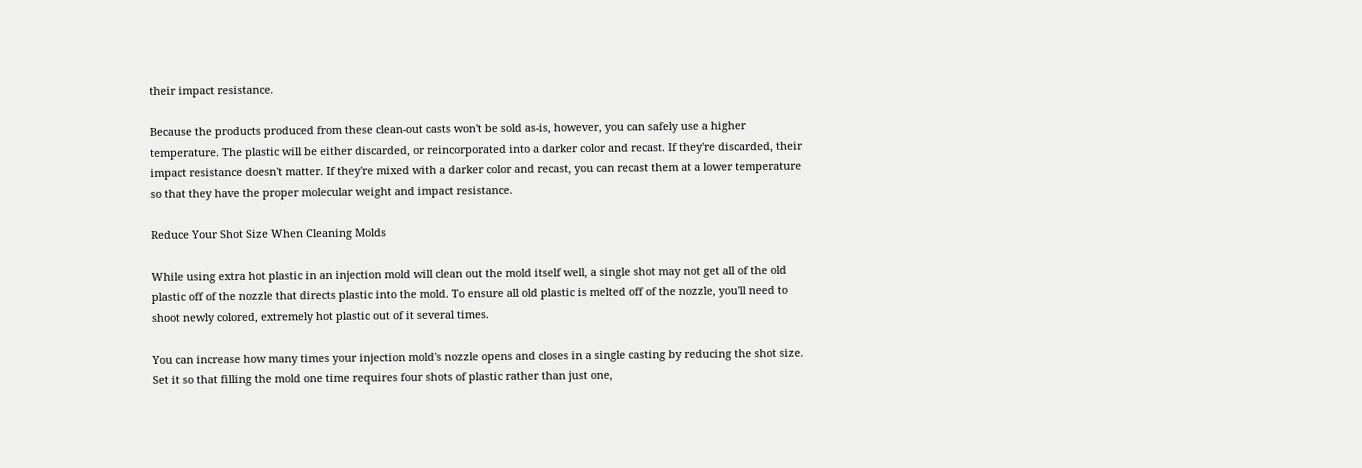their impact resistance.

Because the products produced from these clean-out casts won't be sold as-is, however, you can safely use a higher temperature. The plastic will be either discarded, or reincorporated into a darker color and recast. If they're discarded, their impact resistance doesn't matter. If they're mixed with a darker color and recast, you can recast them at a lower temperature so that they have the proper molecular weight and impact resistance.

Reduce Your Shot Size When Cleaning Molds

While using extra hot plastic in an injection mold will clean out the mold itself well, a single shot may not get all of the old plastic off of the nozzle that directs plastic into the mold. To ensure all old plastic is melted off of the nozzle, you'll need to shoot newly colored, extremely hot plastic out of it several times.

You can increase how many times your injection mold's nozzle opens and closes in a single casting by reducing the shot size. Set it so that filling the mold one time requires four shots of plastic rather than just one,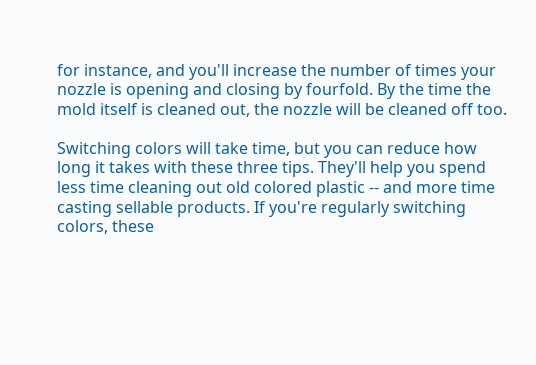for instance, and you'll increase the number of times your nozzle is opening and closing by fourfold. By the time the mold itself is cleaned out, the nozzle will be cleaned off too.

Switching colors will take time, but you can reduce how long it takes with these three tips. They'll help you spend less time cleaning out old colored plastic -- and more time casting sellable products. If you're regularly switching colors, these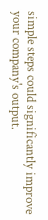simple steps could significantly improve your company's output.